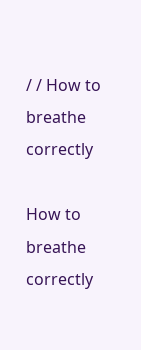/ / How to breathe correctly

How to breathe correctly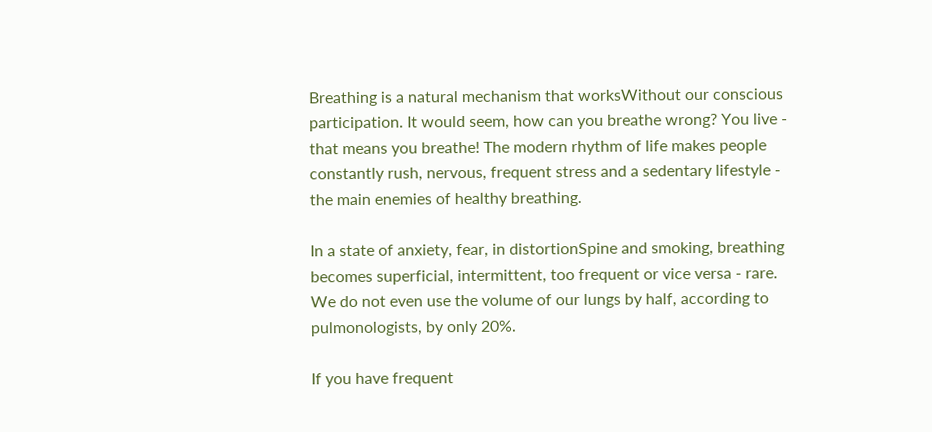Breathing is a natural mechanism that worksWithout our conscious participation. It would seem, how can you breathe wrong? You live - that means you breathe! The modern rhythm of life makes people constantly rush, nervous, frequent stress and a sedentary lifestyle - the main enemies of healthy breathing.

In a state of anxiety, fear, in distortionSpine and smoking, breathing becomes superficial, intermittent, too frequent or vice versa - rare. We do not even use the volume of our lungs by half, according to pulmonologists, by only 20%.

If you have frequent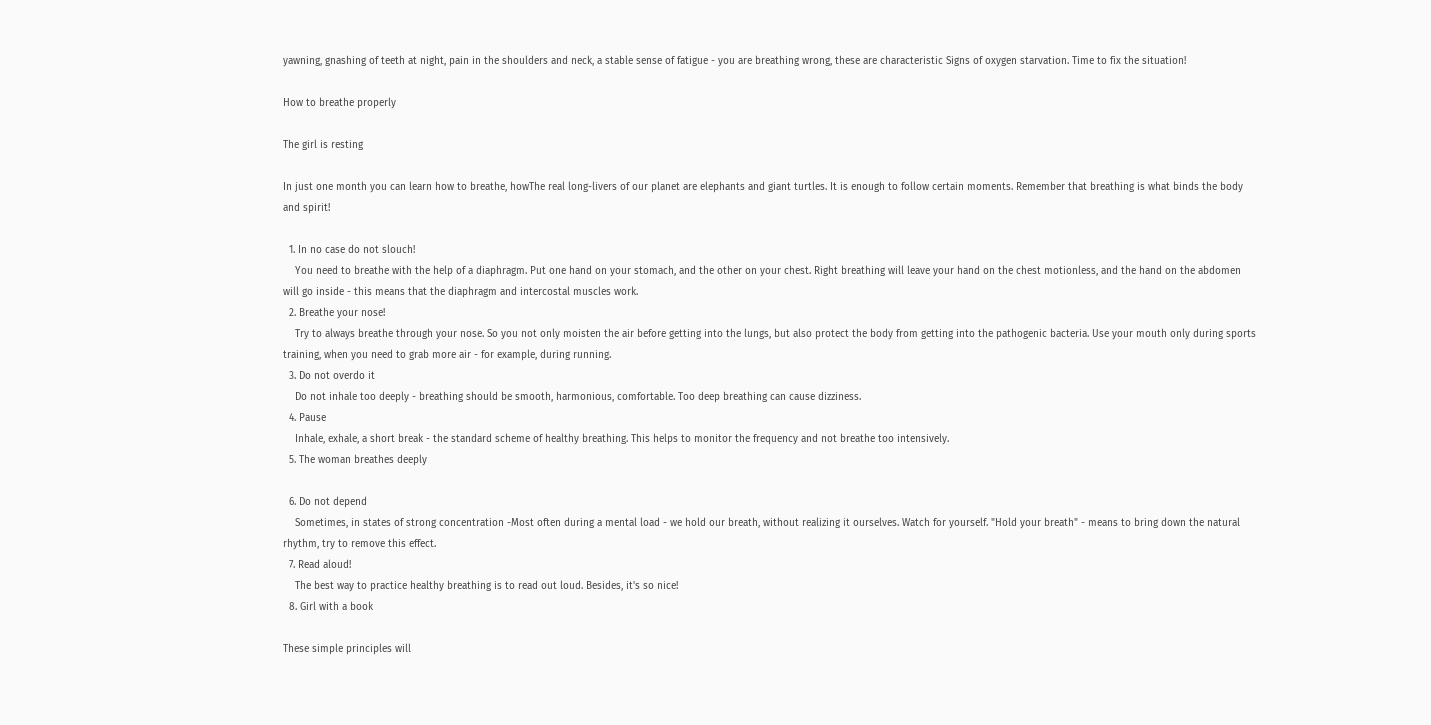yawning, gnashing of teeth at night, pain in the shoulders and neck, a stable sense of fatigue - you are breathing wrong, these are characteristic Signs of oxygen starvation. Time to fix the situation!

How to breathe properly

The girl is resting

In just one month you can learn how to breathe, howThe real long-livers of our planet are elephants and giant turtles. It is enough to follow certain moments. Remember that breathing is what binds the body and spirit!

  1. In no case do not slouch!
    You need to breathe with the help of a diaphragm. Put one hand on your stomach, and the other on your chest. Right breathing will leave your hand on the chest motionless, and the hand on the abdomen will go inside - this means that the diaphragm and intercostal muscles work.
  2. Breathe your nose!
    Try to always breathe through your nose. So you not only moisten the air before getting into the lungs, but also protect the body from getting into the pathogenic bacteria. Use your mouth only during sports training, when you need to grab more air - for example, during running.
  3. Do not overdo it
    Do not inhale too deeply - breathing should be smooth, harmonious, comfortable. Too deep breathing can cause dizziness.
  4. Pause
    Inhale, exhale, a short break - the standard scheme of healthy breathing. This helps to monitor the frequency and not breathe too intensively.
  5. The woman breathes deeply

  6. Do not depend
    Sometimes, in states of strong concentration -Most often during a mental load - we hold our breath, without realizing it ourselves. Watch for yourself. "Hold your breath" - means to bring down the natural rhythm, try to remove this effect.
  7. Read aloud!
    The best way to practice healthy breathing is to read out loud. Besides, it's so nice!
  8. Girl with a book

These simple principles will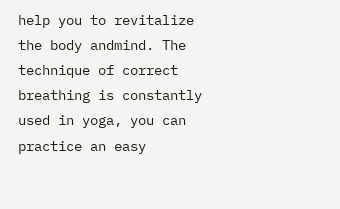help you to revitalize the body andmind. The technique of correct breathing is constantly used in yoga, you can practice an easy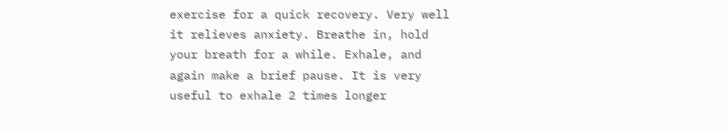exercise for a quick recovery. Very well it relieves anxiety. Breathe in, hold your breath for a while. Exhale, and again make a brief pause. It is very useful to exhale 2 times longer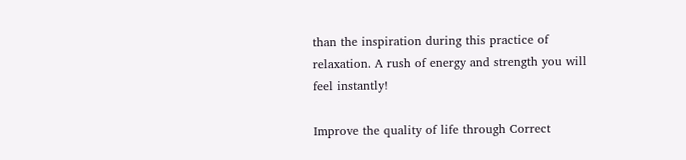than the inspiration during this practice of relaxation. A rush of energy and strength you will feel instantly!

Improve the quality of life through Correct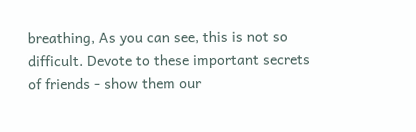breathing, As you can see, this is not so difficult. Devote to these important secrets of friends - show them our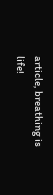article, breathing is life!